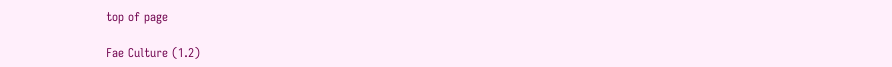top of page

Fae Culture (1.2)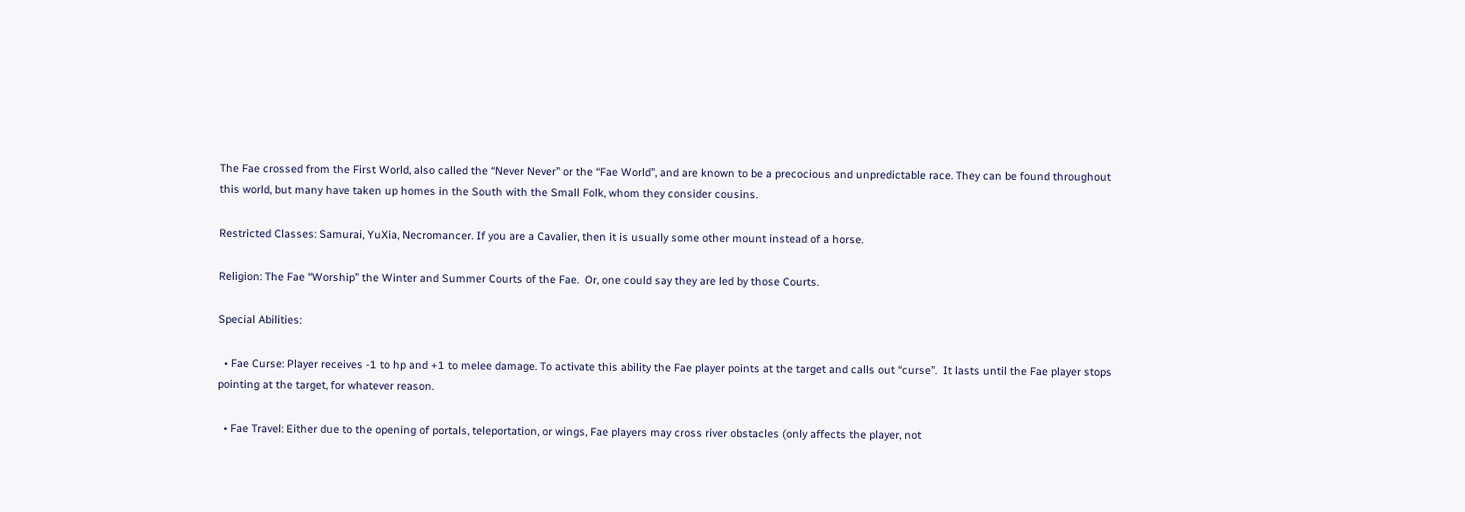The Fae crossed from the First World, also called the “Never Never” or the “Fae World”, and are known to be a precocious and unpredictable race. They can be found throughout this world, but many have taken up homes in the South with the Small Folk, whom they consider cousins.

Restricted Classes: Samurai, YuXia, Necromancer. If you are a Cavalier, then it is usually some other mount instead of a horse.

Religion: The Fae “Worship” the Winter and Summer Courts of the Fae.  Or, one could say they are led by those Courts.

Special Abilities:

  • Fae Curse: Player receives -1 to hp and +1 to melee damage. To activate this ability the Fae player points at the target and calls out “curse”.  It lasts until the Fae player stops pointing at the target, for whatever reason.

  • Fae Travel: Either due to the opening of portals, teleportation, or wings, Fae players may cross river obstacles (only affects the player, not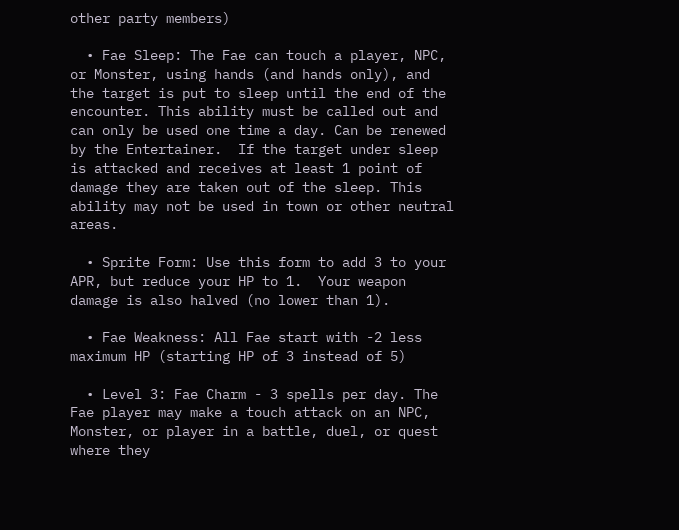other party members)

  • Fae Sleep: The Fae can touch a player, NPC, or Monster, using hands (and hands only), and the target is put to sleep until the end of the encounter. This ability must be called out and can only be used one time a day. Can be renewed by the Entertainer.  If the target under sleep is attacked and receives at least 1 point of damage they are taken out of the sleep. This ability may not be used in town or other neutral areas.

  • Sprite Form: Use this form to add 3 to your APR, but reduce your HP to 1.  Your weapon damage is also halved (no lower than 1).

  • Fae Weakness: All Fae start with -2 less maximum HP (starting HP of 3 instead of 5)

  • Level 3: Fae Charm - 3 spells per day. The Fae player may make a touch attack on an NPC, Monster, or player in a battle, duel, or quest where they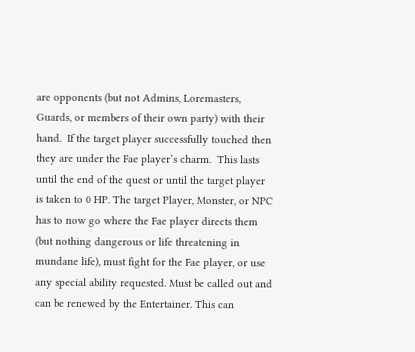are opponents (but not Admins, Loremasters, Guards, or members of their own party) with their hand.  If the target player successfully touched then they are under the Fae player’s charm.  This lasts until the end of the quest or until the target player is taken to 0 HP. The target Player, Monster, or NPC has to now go where the Fae player directs them (but nothing dangerous or life threatening in mundane life), must fight for the Fae player, or use any special ability requested. Must be called out and can be renewed by the Entertainer. This can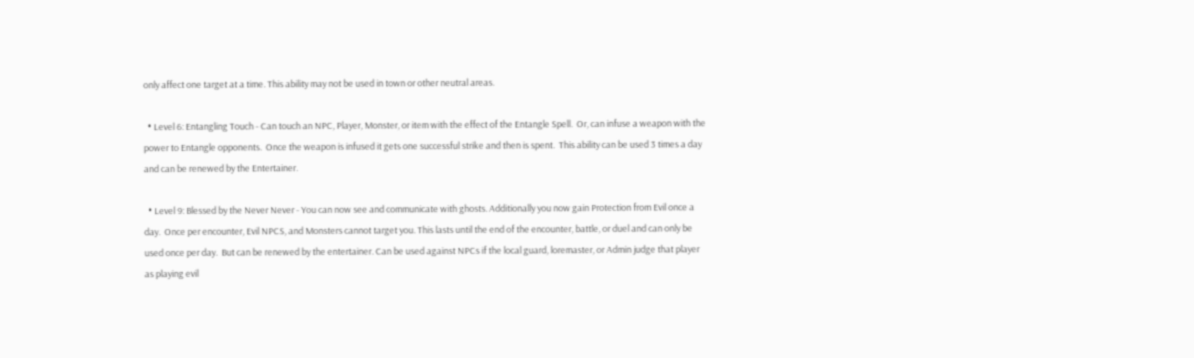only affect one target at a time. This ability may not be used in town or other neutral areas.

  • Level 6: Entangling Touch - Can touch an NPC, Player, Monster, or item with the effect of the Entangle Spell.  Or, can infuse a weapon with the power to Entangle opponents.  Once the weapon is infused it gets one successful strike and then is spent.  This ability can be used 3 times a day and can be renewed by the Entertainer.

  • Level 9: Blessed by the Never Never - You can now see and communicate with ghosts. Additionally you now gain Protection from Evil once a day.  Once per encounter, Evil NPCS, and Monsters cannot target you. This lasts until the end of the encounter, battle, or duel and can only be used once per day.  But can be renewed by the entertainer. Can be used against NPCs if the local guard, loremaster, or Admin judge that player as playing evil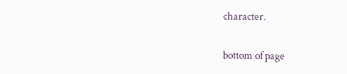character.

bottom of page